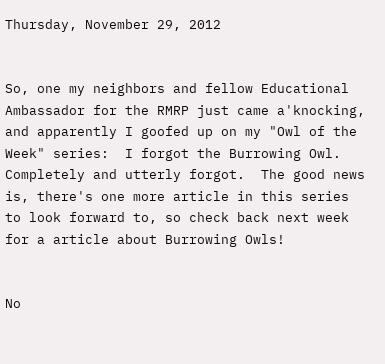Thursday, November 29, 2012


So, one my neighbors and fellow Educational Ambassador for the RMRP just came a'knocking, and apparently I goofed up on my "Owl of the Week" series:  I forgot the Burrowing Owl.  Completely and utterly forgot.  The good news is, there's one more article in this series to look forward to, so check back next week for a article about Burrowing Owls!


No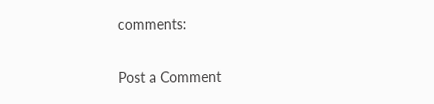comments:

Post a Comment